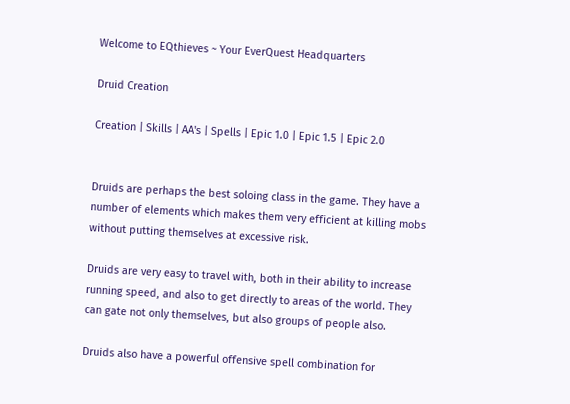Welcome to EQthieves ~ Your EverQuest Headquarters

Druid Creation

Creation | Skills | AA's | Spells | Epic 1.0 | Epic 1.5 | Epic 2.0


Druids are perhaps the best soloing class in the game. They have a number of elements which makes them very efficient at killing mobs without putting themselves at excessive risk.

Druids are very easy to travel with, both in their ability to increase running speed, and also to get directly to areas of the world. They can gate not only themselves, but also groups of people also.

Druids also have a powerful offensive spell combination for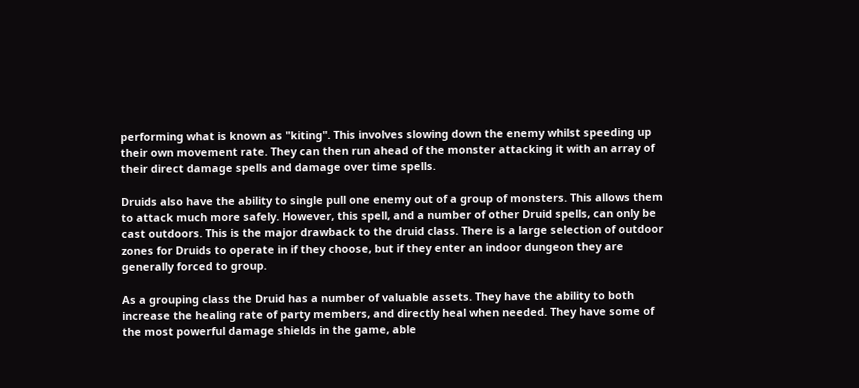performing what is known as "kiting". This involves slowing down the enemy whilst speeding up their own movement rate. They can then run ahead of the monster attacking it with an array of their direct damage spells and damage over time spells.

Druids also have the ability to single pull one enemy out of a group of monsters. This allows them to attack much more safely. However, this spell, and a number of other Druid spells, can only be cast outdoors. This is the major drawback to the druid class. There is a large selection of outdoor zones for Druids to operate in if they choose, but if they enter an indoor dungeon they are generally forced to group.

As a grouping class the Druid has a number of valuable assets. They have the ability to both increase the healing rate of party members, and directly heal when needed. They have some of the most powerful damage shields in the game, able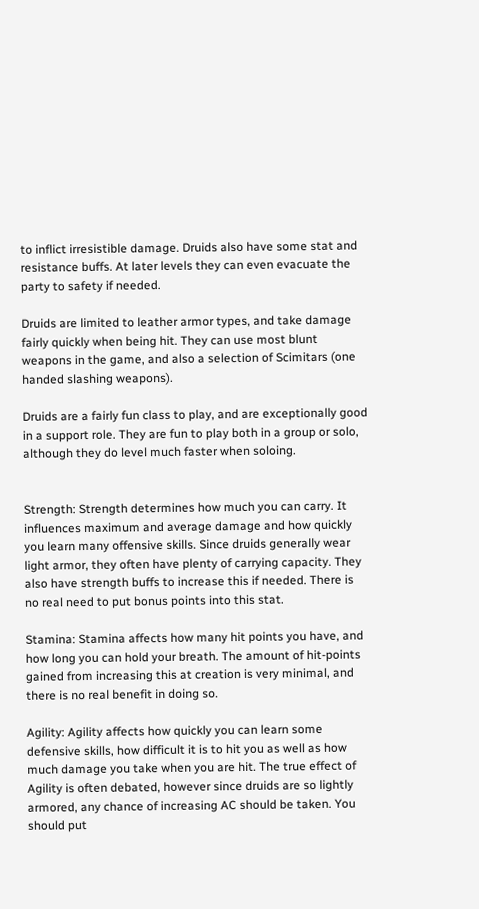to inflict irresistible damage. Druids also have some stat and resistance buffs. At later levels they can even evacuate the party to safety if needed.

Druids are limited to leather armor types, and take damage fairly quickly when being hit. They can use most blunt weapons in the game, and also a selection of Scimitars (one handed slashing weapons).

Druids are a fairly fun class to play, and are exceptionally good in a support role. They are fun to play both in a group or solo, although they do level much faster when soloing.


Strength: Strength determines how much you can carry. It influences maximum and average damage and how quickly you learn many offensive skills. Since druids generally wear light armor, they often have plenty of carrying capacity. They also have strength buffs to increase this if needed. There is no real need to put bonus points into this stat.

Stamina: Stamina affects how many hit points you have, and how long you can hold your breath. The amount of hit-points gained from increasing this at creation is very minimal, and there is no real benefit in doing so.

Agility: Agility affects how quickly you can learn some defensive skills, how difficult it is to hit you as well as how much damage you take when you are hit. The true effect of Agility is often debated, however since druids are so lightly armored, any chance of increasing AC should be taken. You should put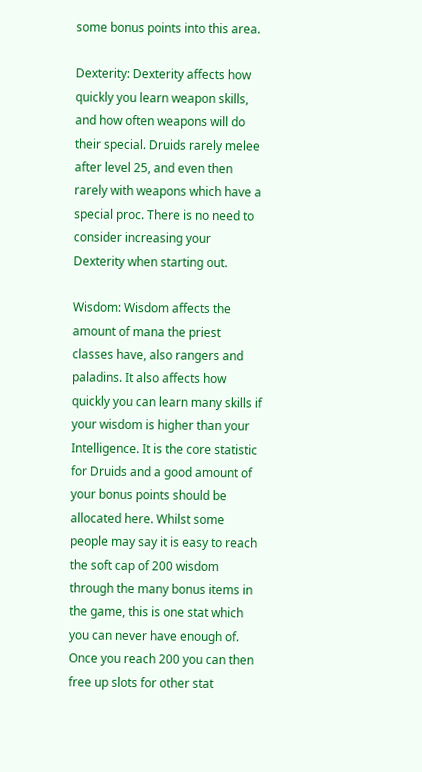some bonus points into this area.

Dexterity: Dexterity affects how quickly you learn weapon skills, and how often weapons will do their special. Druids rarely melee after level 25, and even then rarely with weapons which have a special proc. There is no need to consider increasing your Dexterity when starting out.

Wisdom: Wisdom affects the amount of mana the priest classes have, also rangers and paladins. It also affects how quickly you can learn many skills if your wisdom is higher than your Intelligence. It is the core statistic for Druids and a good amount of your bonus points should be allocated here. Whilst some people may say it is easy to reach the soft cap of 200 wisdom through the many bonus items in the game, this is one stat which you can never have enough of. Once you reach 200 you can then free up slots for other stat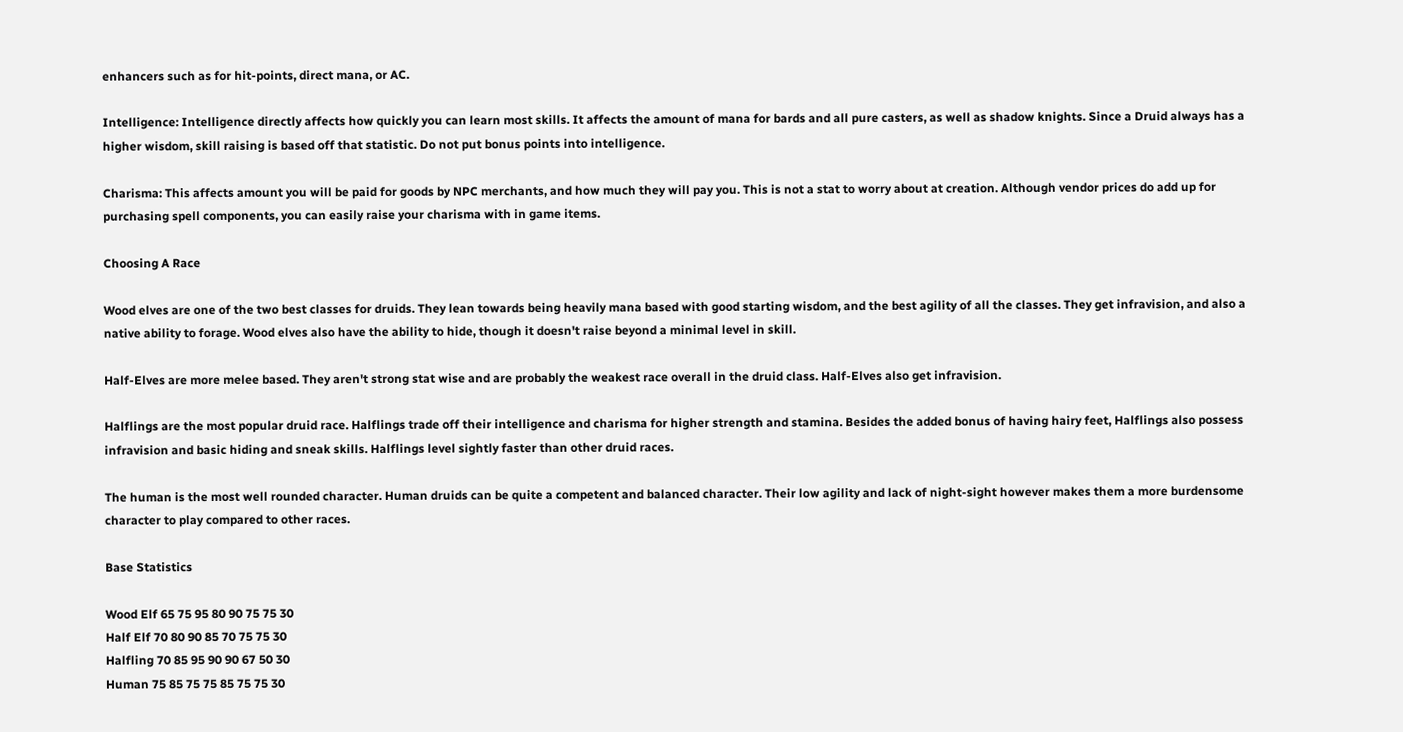enhancers such as for hit-points, direct mana, or AC.

Intelligence: Intelligence directly affects how quickly you can learn most skills. It affects the amount of mana for bards and all pure casters, as well as shadow knights. Since a Druid always has a higher wisdom, skill raising is based off that statistic. Do not put bonus points into intelligence.

Charisma: This affects amount you will be paid for goods by NPC merchants, and how much they will pay you. This is not a stat to worry about at creation. Although vendor prices do add up for purchasing spell components, you can easily raise your charisma with in game items.

Choosing A Race

Wood elves are one of the two best classes for druids. They lean towards being heavily mana based with good starting wisdom, and the best agility of all the classes. They get infravision, and also a native ability to forage. Wood elves also have the ability to hide, though it doesn't raise beyond a minimal level in skill.

Half-Elves are more melee based. They aren't strong stat wise and are probably the weakest race overall in the druid class. Half-Elves also get infravision.

Halflings are the most popular druid race. Halflings trade off their intelligence and charisma for higher strength and stamina. Besides the added bonus of having hairy feet, Halflings also possess infravision and basic hiding and sneak skills. Halflings level sightly faster than other druid races.

The human is the most well rounded character. Human druids can be quite a competent and balanced character. Their low agility and lack of night-sight however makes them a more burdensome character to play compared to other races.

Base Statistics

Wood Elf 65 75 95 80 90 75 75 30
Half Elf 70 80 90 85 70 75 75 30
Halfling 70 85 95 90 90 67 50 30
Human 75 85 75 75 85 75 75 30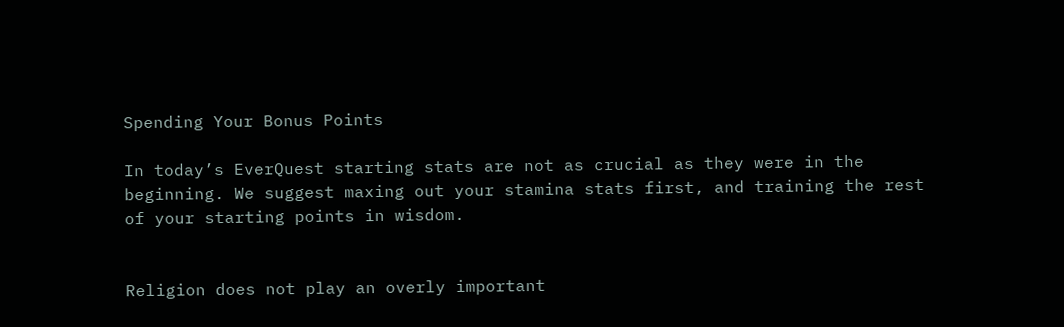Spending Your Bonus Points

In today’s EverQuest starting stats are not as crucial as they were in the beginning. We suggest maxing out your stamina stats first, and training the rest of your starting points in wisdom.


Religion does not play an overly important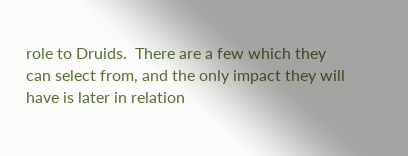role to Druids.  There are a few which they can select from, and the only impact they will have is later in relation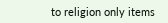to religion only items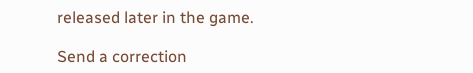released later in the game.

Send a correction